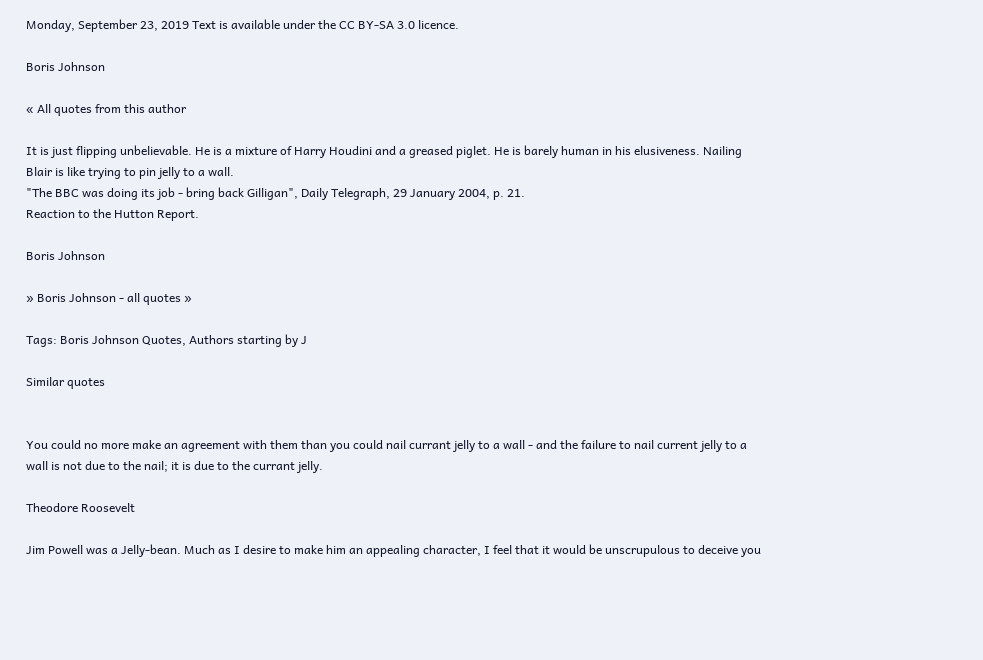Monday, September 23, 2019 Text is available under the CC BY-SA 3.0 licence.

Boris Johnson

« All quotes from this author

It is just flipping unbelievable. He is a mixture of Harry Houdini and a greased piglet. He is barely human in his elusiveness. Nailing Blair is like trying to pin jelly to a wall.
"The BBC was doing its job - bring back Gilligan", Daily Telegraph, 29 January 2004, p. 21.
Reaction to the Hutton Report.

Boris Johnson

» Boris Johnson - all quotes »

Tags: Boris Johnson Quotes, Authors starting by J

Similar quotes


You could no more make an agreement with them than you could nail currant jelly to a wall - and the failure to nail current jelly to a wall is not due to the nail; it is due to the currant jelly.

Theodore Roosevelt

Jim Powell was a Jelly-bean. Much as I desire to make him an appealing character, I feel that it would be unscrupulous to deceive you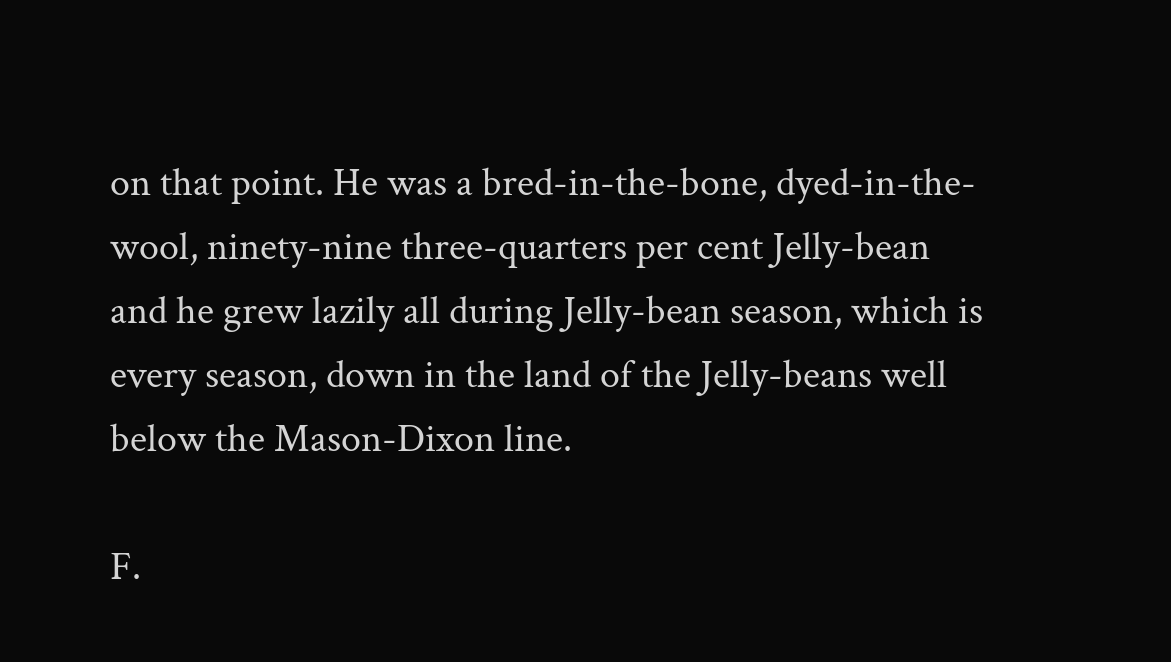on that point. He was a bred-in-the-bone, dyed-in-the-wool, ninety-nine three-quarters per cent Jelly-bean and he grew lazily all during Jelly-bean season, which is every season, down in the land of the Jelly-beans well below the Mason-Dixon line.

F.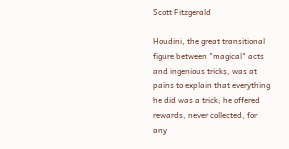Scott Fitzgerald

Houdini, the great transitional figure between "magical" acts and ingenious tricks, was at pains to explain that everything he did was a trick; he offered rewards, never collected, for any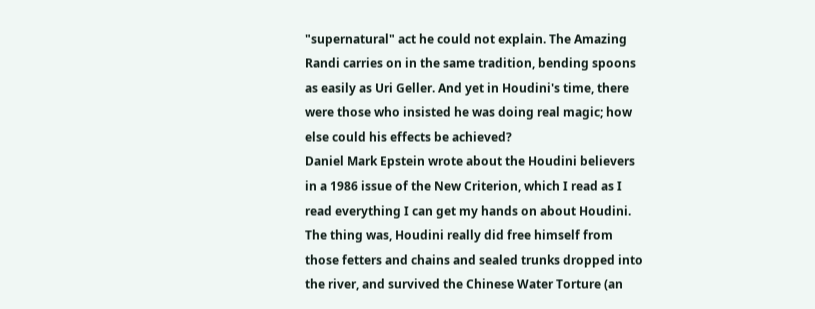"supernatural" act he could not explain. The Amazing Randi carries on in the same tradition, bending spoons as easily as Uri Geller. And yet in Houdini's time, there were those who insisted he was doing real magic; how else could his effects be achieved?
Daniel Mark Epstein wrote about the Houdini believers in a 1986 issue of the New Criterion, which I read as I read everything I can get my hands on about Houdini. The thing was, Houdini really did free himself from those fetters and chains and sealed trunks dropped into the river, and survived the Chinese Water Torture (an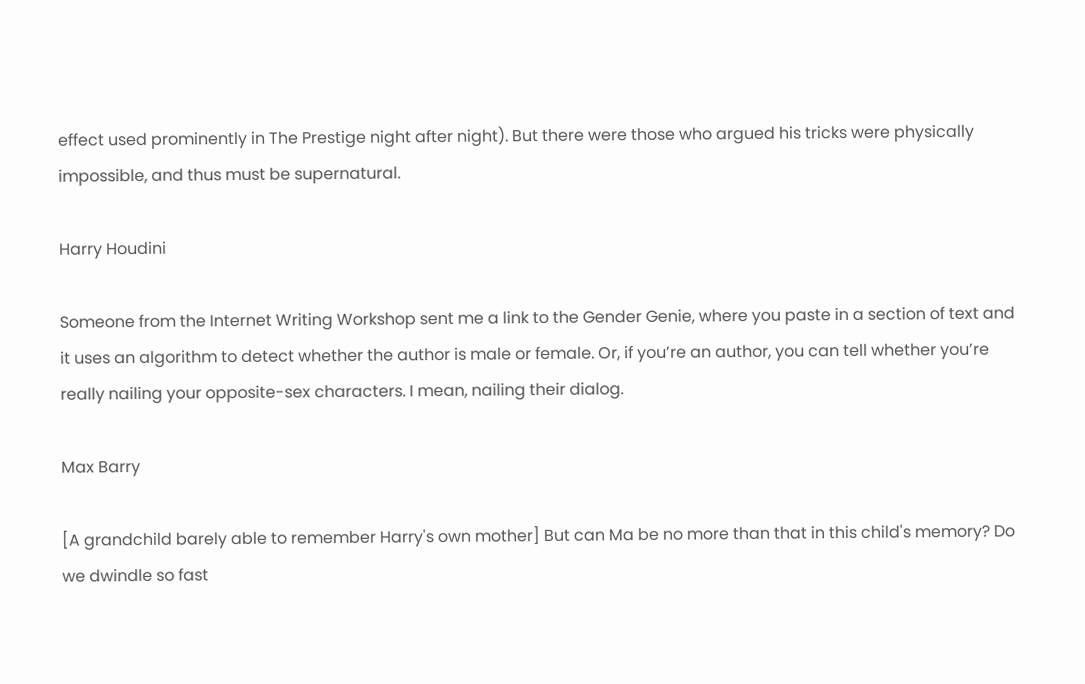effect used prominently in The Prestige night after night). But there were those who argued his tricks were physically impossible, and thus must be supernatural.

Harry Houdini

Someone from the Internet Writing Workshop sent me a link to the Gender Genie, where you paste in a section of text and it uses an algorithm to detect whether the author is male or female. Or, if you’re an author, you can tell whether you’re really nailing your opposite-sex characters. I mean, nailing their dialog.

Max Barry

[A grandchild barely able to remember Harry's own mother] But can Ma be no more than that in this child's memory? Do we dwindle so fast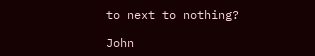to next to nothing?

John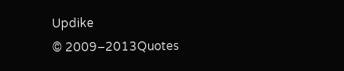Updike
© 2009–2013Quotes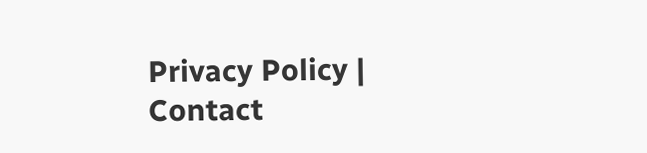Privacy Policy | Contact